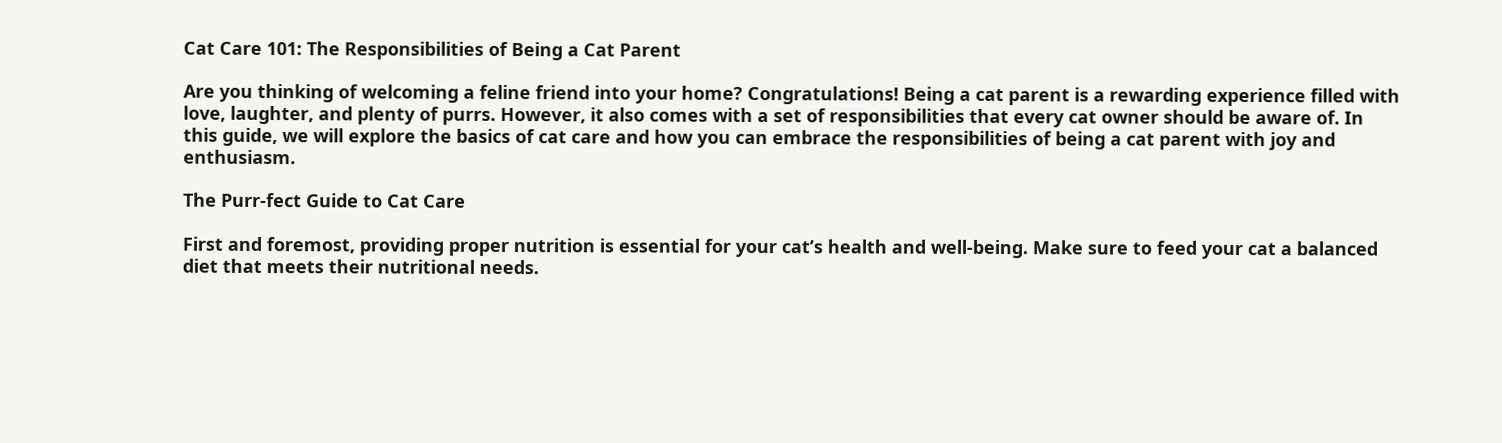Cat Care 101: The Responsibilities of Being a Cat Parent

Are you thinking of welcoming a feline friend into your home? Congratulations! Being a cat parent is a rewarding experience filled with love, laughter, and plenty of purrs. However, it also comes with a set of responsibilities that every cat owner should be aware of. In this guide, we will explore the basics of cat care and how you can embrace the responsibilities of being a cat parent with joy and enthusiasm.

The Purr-fect Guide to Cat Care

First and foremost, providing proper nutrition is essential for your cat’s health and well-being. Make sure to feed your cat a balanced diet that meets their nutritional needs.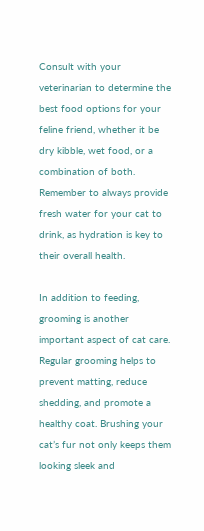Consult with your veterinarian to determine the best food options for your feline friend, whether it be dry kibble, wet food, or a combination of both. Remember to always provide fresh water for your cat to drink, as hydration is key to their overall health.

In addition to feeding, grooming is another important aspect of cat care. Regular grooming helps to prevent matting, reduce shedding, and promote a healthy coat. Brushing your cat’s fur not only keeps them looking sleek and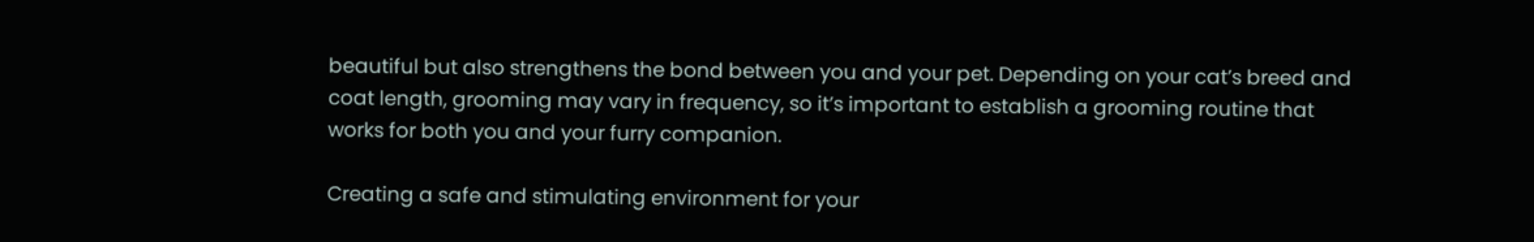beautiful but also strengthens the bond between you and your pet. Depending on your cat’s breed and coat length, grooming may vary in frequency, so it’s important to establish a grooming routine that works for both you and your furry companion.

Creating a safe and stimulating environment for your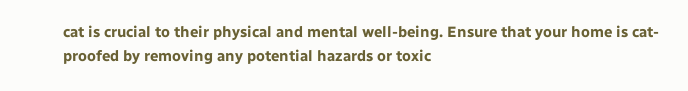cat is crucial to their physical and mental well-being. Ensure that your home is cat-proofed by removing any potential hazards or toxic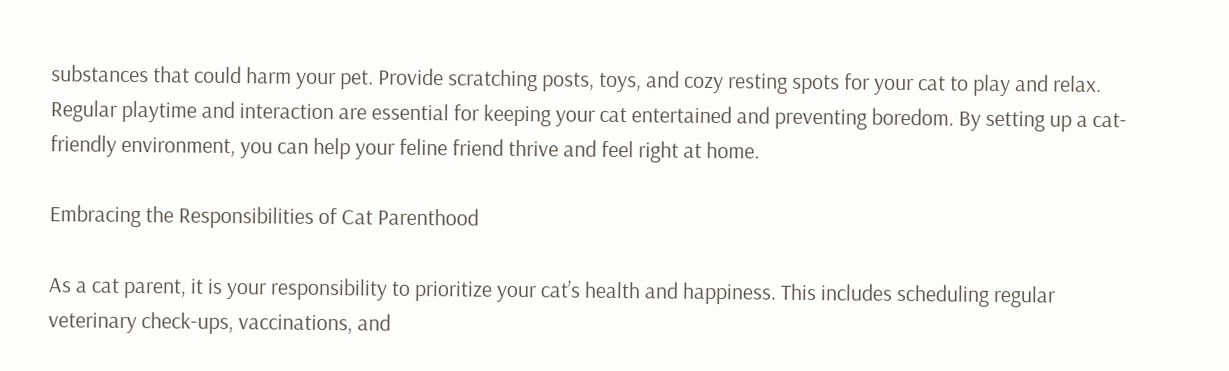substances that could harm your pet. Provide scratching posts, toys, and cozy resting spots for your cat to play and relax. Regular playtime and interaction are essential for keeping your cat entertained and preventing boredom. By setting up a cat-friendly environment, you can help your feline friend thrive and feel right at home.

Embracing the Responsibilities of Cat Parenthood

As a cat parent, it is your responsibility to prioritize your cat’s health and happiness. This includes scheduling regular veterinary check-ups, vaccinations, and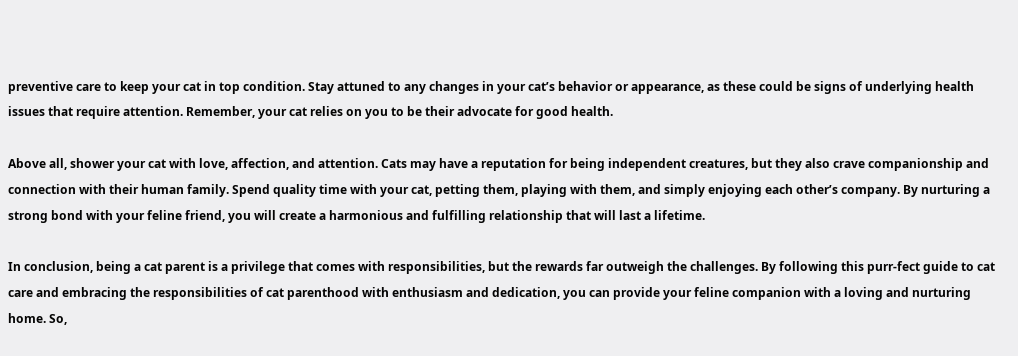preventive care to keep your cat in top condition. Stay attuned to any changes in your cat’s behavior or appearance, as these could be signs of underlying health issues that require attention. Remember, your cat relies on you to be their advocate for good health.

Above all, shower your cat with love, affection, and attention. Cats may have a reputation for being independent creatures, but they also crave companionship and connection with their human family. Spend quality time with your cat, petting them, playing with them, and simply enjoying each other’s company. By nurturing a strong bond with your feline friend, you will create a harmonious and fulfilling relationship that will last a lifetime.

In conclusion, being a cat parent is a privilege that comes with responsibilities, but the rewards far outweigh the challenges. By following this purr-fect guide to cat care and embracing the responsibilities of cat parenthood with enthusiasm and dedication, you can provide your feline companion with a loving and nurturing home. So,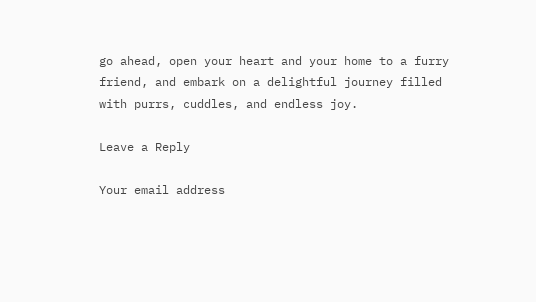go ahead, open your heart and your home to a furry friend, and embark on a delightful journey filled with purrs, cuddles, and endless joy.

Leave a Reply

Your email address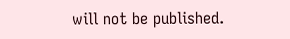will not be published.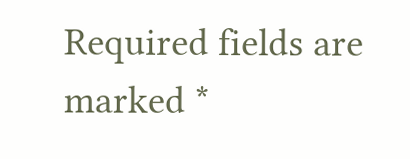Required fields are marked *